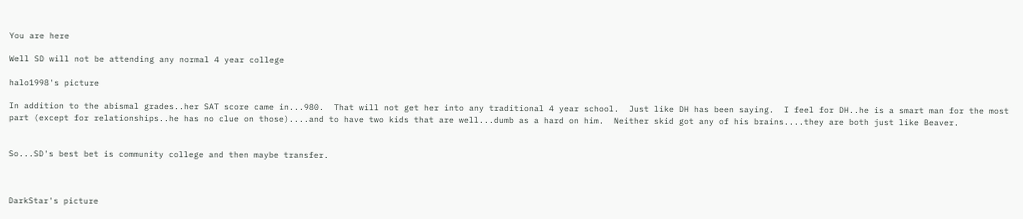You are here

Well SD will not be attending any normal 4 year college

halo1998's picture

In addition to the abismal grades..her SAT score came in...980.  That will not get her into any traditional 4 year school.  Just like DH has been saying.  I feel for DH..he is a smart man for the most part (except for relationships..he has no clue on those)....and to have two kids that are well...dumb as a hard on him.  Neither skid got any of his brains....they are both just like Beaver.


So...SD's best bet is community college and then maybe transfer.



DarkStar's picture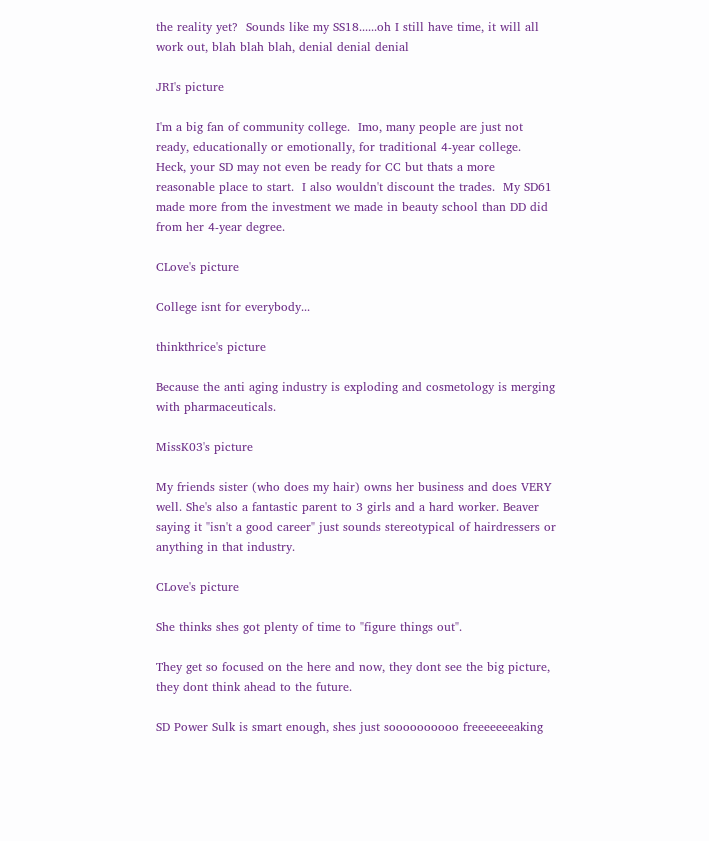the reality yet?  Sounds like my SS18......oh I still have time, it will all work out, blah blah blah, denial denial denial

JRI's picture

I'm a big fan of community college.  Imo, many people are just not ready, educationally or emotionally, for traditional 4-year college.  Heck, your SD may not even be ready for CC but thats a more reasonable place to start.  I also wouldn't discount the trades.  My SD61 made more from the investment we made in beauty school than DD did from her 4-year degree.

CLove's picture

College isnt for everybody...

thinkthrice's picture

Because the anti aging industry is exploding and cosmetology is merging with pharmaceuticals.

MissK03's picture

My friends sister (who does my hair) owns her business and does VERY well. She's also a fantastic parent to 3 girls and a hard worker. Beaver saying it "isn't a good career" just sounds stereotypical of hairdressers or anything in that industry.

CLove's picture

She thinks shes got plenty of time to "figure things out".

They get so focused on the here and now, they dont see the big picture, they dont think ahead to the future.

SD Power Sulk is smart enough, shes just soooooooooo freeeeeeeaking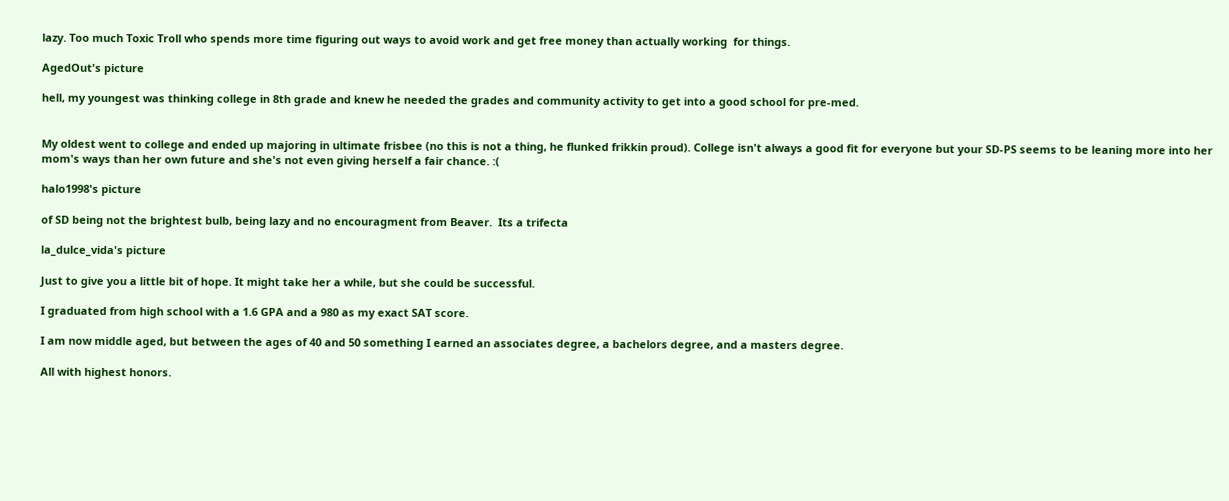lazy. Too much Toxic Troll who spends more time figuring out ways to avoid work and get free money than actually working  for things.

AgedOut's picture

hell, my youngest was thinking college in 8th grade and knew he needed the grades and community activity to get into a good school for pre-med.


My oldest went to college and ended up majoring in ultimate frisbee (no this is not a thing, he flunked frikkin proud). College isn't always a good fit for everyone but your SD-PS seems to be leaning more into her mom's ways than her own future and she's not even giving herself a fair chance. :(

halo1998's picture

of SD being not the brightest bulb, being lazy and no encouragment from Beaver.  Its a trifecta

la_dulce_vida's picture

Just to give you a little bit of hope. It might take her a while, but she could be successful.

I graduated from high school with a 1.6 GPA and a 980 as my exact SAT score.

I am now middle aged, but between the ages of 40 and 50 something I earned an associates degree, a bachelors degree, and a masters degree.

All with highest honors.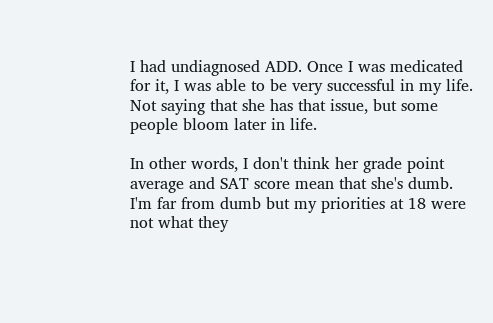I had undiagnosed ADD. Once I was medicated for it, I was able to be very successful in my life. Not saying that she has that issue, but some people bloom later in life.

In other words, I don't think her grade point average and SAT score mean that she's dumb. I'm far from dumb but my priorities at 18 were not what they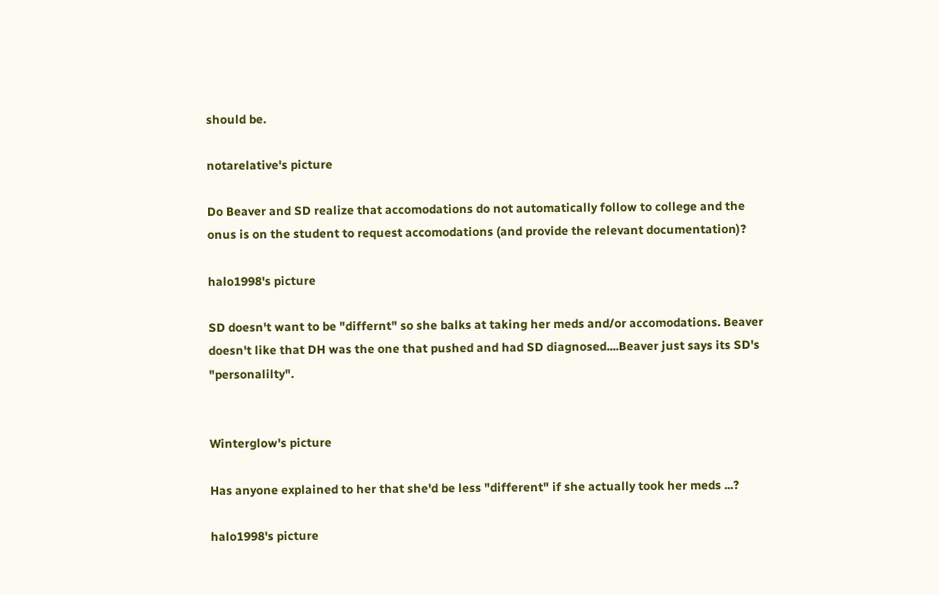should be.

notarelative's picture

Do Beaver and SD realize that accomodations do not automatically follow to college and the onus is on the student to request accomodations (and provide the relevant documentation)?

halo1998's picture

SD doesn't want to be "differnt" so she balks at taking her meds and/or accomodations. Beaver doesn't like that DH was the one that pushed and had SD diagnosed....Beaver just says its SD's "personalilty".


Winterglow's picture

Has anyone explained to her that she'd be less "different" if she actually took her meds ...?

halo1998's picture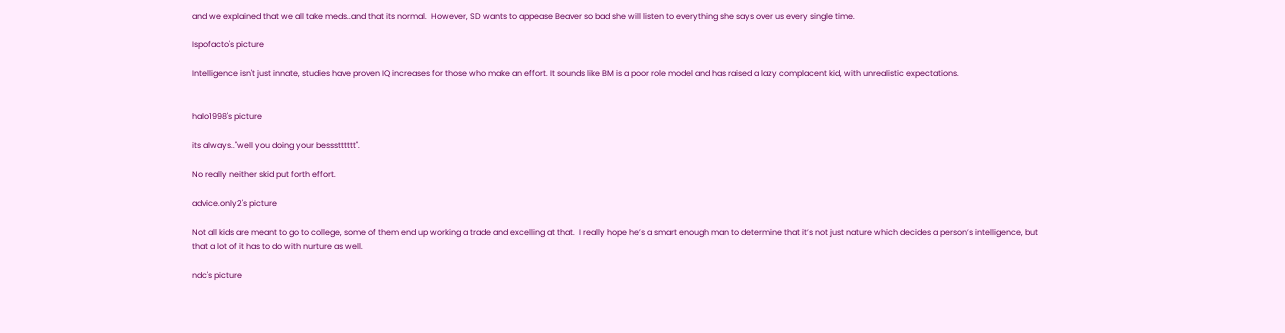and we explained that we all take meds..and that its normal.  However, SD wants to appease Beaver so bad she will listen to everything she says over us every single time.

Ispofacto's picture

Intelligence isn't just innate, studies have proven IQ increases for those who make an effort. It sounds like BM is a poor role model and has raised a lazy complacent kid, with unrealistic expectations.


halo1998's picture

its always.."well you doing your bessstttttt".

No really neither skid put forth effort.

advice.only2's picture

Not all kids are meant to go to college, some of them end up working a trade and excelling at that.  I really hope he’s a smart enough man to determine that it’s not just nature which decides a person’s intelligence, but that a lot of it has to do with nurture as well.

ndc's picture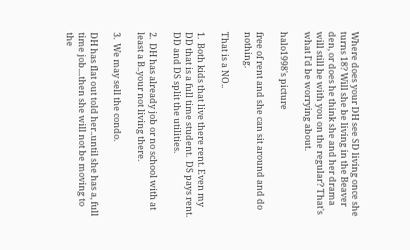Where does your DH see SD living once she turns 18? Will she be living in the Beaver den, or does he think she and her drama will still be with you on the regular? That's what I'd be worrying about.

halo1998's picture

free of rent and she can sit around and do nothing.

That is a NO..

1.  Both kids that live there rent. Even my DD that is a full time student.  DS pays rent.  DD and DS split the utilities.

2.  DH has already job or no school with at least a B..your not living there.

3.  We may sell the condo.

DH has flat out told her..until she has a, full time job....then she will not be moving to the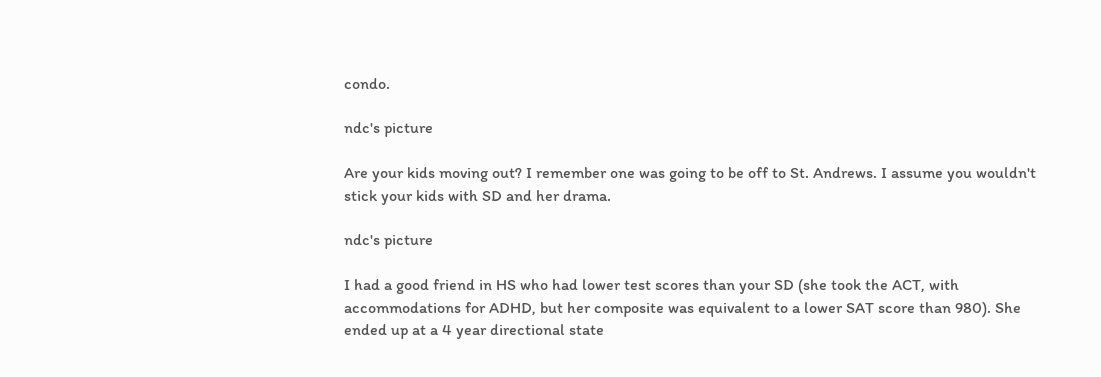condo.

ndc's picture

Are your kids moving out? I remember one was going to be off to St. Andrews. I assume you wouldn't stick your kids with SD and her drama.

ndc's picture

I had a good friend in HS who had lower test scores than your SD (she took the ACT, with accommodations for ADHD, but her composite was equivalent to a lower SAT score than 980). She ended up at a 4 year directional state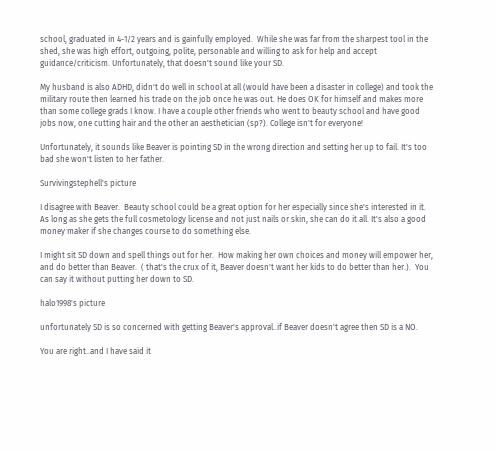school, graduated in 4-1/2 years and is gainfully employed.  While she was far from the sharpest tool in the shed, she was high effort, outgoing, polite, personable and willing to ask for help and accept guidance/criticism. Unfortunately, that doesn't sound like your SD.

My husband is also ADHD, didn't do well in school at all (would have been a disaster in college) and took the military route then learned his trade on the job once he was out. He does OK for himself and makes more than some college grads I know. I have a couple other friends who went to beauty school and have good jobs now, one cutting hair and the other an aesthetician (sp?). College isn't for everyone!

Unfortunately, it sounds like Beaver is pointing SD in the wrong direction and setting her up to fail. It's too bad she won't listen to her father.

Survivingstephell's picture

I disagree with Beaver.  Beauty school could be a great option for her especially since she's interested in it.  As long as she gets the full cosmetology license and not just nails or skin, she can do it all. It's also a good money maker if she changes course to do something else.

I might sit SD down and spell things out for her.  How making her own choices and money will empower her, and do better than Beaver.  ( that's the crux of it, Beaver doesn't want her kids to do better than her.).  You can say it without putting her down to SD.

halo1998's picture

unfortunately SD is so concerned with getting Beaver's approval..if Beaver doesn't agree then SD is a NO.

You are right..and I have said it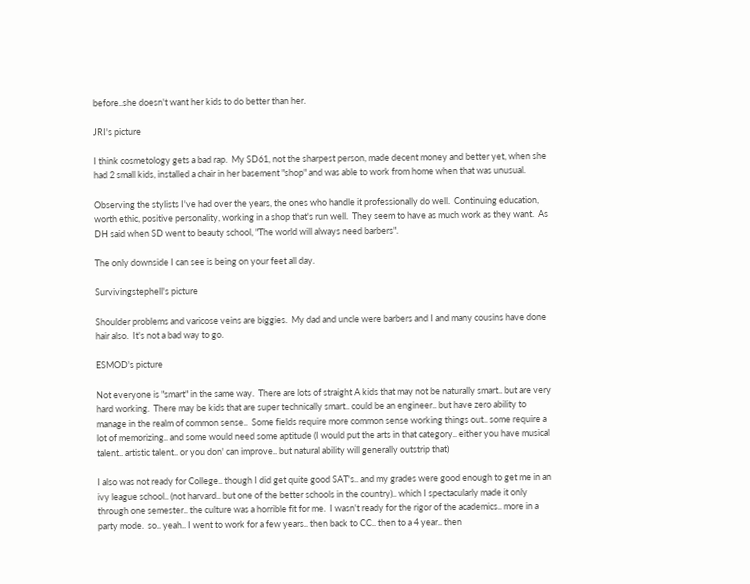before..she doesn't want her kids to do better than her.

JRI's picture

I think cosmetology gets a bad rap.  My SD61, not the sharpest person, made decent money and better yet, when she had 2 small kids, installed a chair in her basement "shop" and was able to work from home when that was unusual.

Observing the stylists I've had over the years, the ones who handle it professionally do well.  Continuing education, worth ethic, positive personality, working in a shop that's run well.  They seem to have as much work as they want.  As DH said when SD went to beauty school, "The world will always need barbers".

The only downside I can see is being on your feet all day.

Survivingstephell's picture

Shoulder problems and varicose veins are biggies.  My dad and uncle were barbers and I and many cousins have done hair also.  It's not a bad way to go.

ESMOD's picture

Not everyone is "smart" in the same way.  There are lots of straight A kids that may not be naturally smart.. but are very hard working.  There may be kids that are super technically smart.. could be an engineer.. but have zero ability to manage in the realm of common sense..  Some fields require more common sense working things out.. some require a lot of memorizing.. and some would need some aptitude (I would put the arts in that category.. either you have musical talent.. artistic talent.. or you don' can improve.. but natural ability will generally outstrip that)

I also was not ready for College.. though I did get quite good SAT's.. and my grades were good enough to get me in an ivy league school.. (not harvard.. but one of the better schools in the country).. which I spectacularly made it only through one semester.. the culture was a horrible fit for me.  I wasn't ready for the rigor of the academics.. more in a party mode.  so.. yeah.. I went to work for a few years.. then back to CC.. then to a 4 year.. then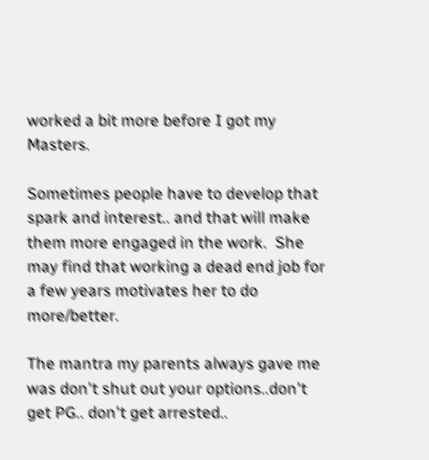worked a bit more before I got my Masters.

Sometimes people have to develop that spark and interest.. and that will make them more engaged in the work.  She may find that working a dead end job for a few years motivates her to do more/better.

The mantra my parents always gave me was don't shut out your options..don't get PG.. don't get arrested..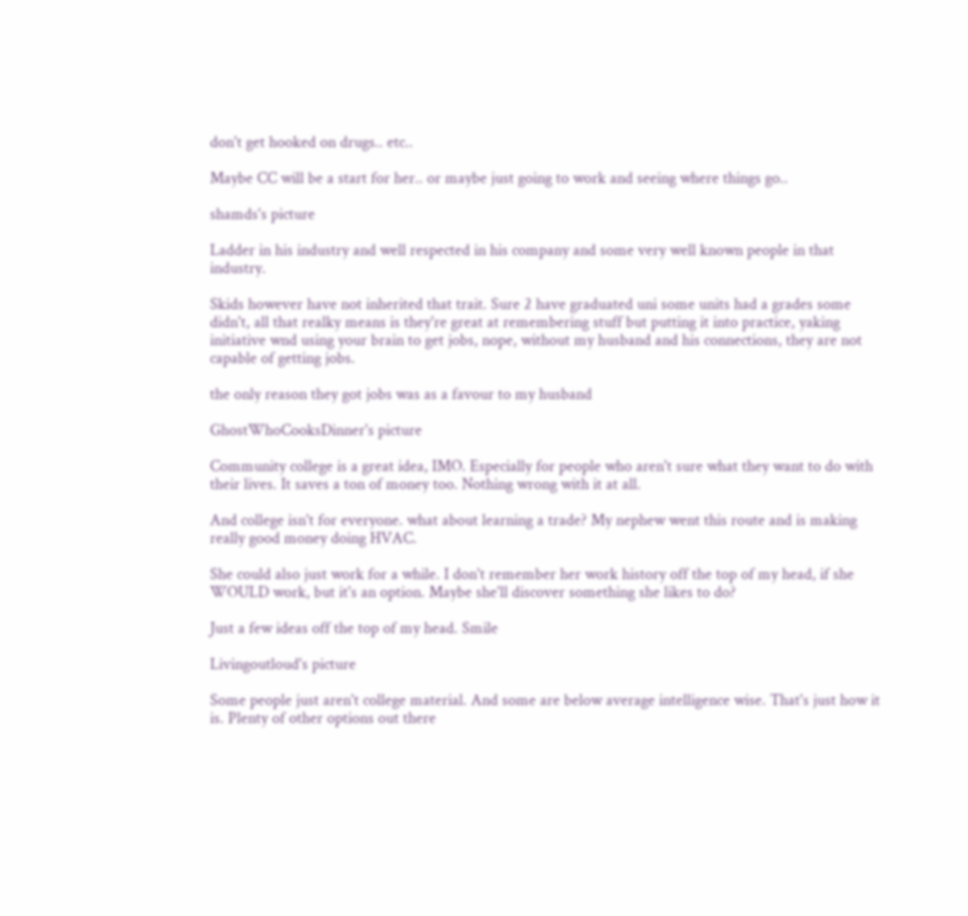don't get hooked on drugs.. etc..

Maybe CC will be a start for her.. or maybe just going to work and seeing where things go..

shamds's picture

Ladder in his industry and well respected in his company and some very well known people in that industry.

Skids however have not inherited that trait. Sure 2 have graduated uni some units had a grades some didn't, all that realky means is they're great at remembering stuff but putting it into practice, yaking initiative wnd using your brain to get jobs, nope, without my husband and his connections, they are not capable of getting jobs.

the only reason they got jobs was as a favour to my husband

GhostWhoCooksDinner's picture

Community college is a great idea, IMO. Especially for people who aren't sure what they want to do with their lives. It saves a ton of money too. Nothing wrong with it at all.

And college isn't for everyone. what about learning a trade? My nephew went this route and is making really good money doing HVAC.

She could also just work for a while. I don't remember her work history off the top of my head, if she WOULD work, but it's an option. Maybe she'll discover something she likes to do?

Just a few ideas off the top of my head. Smile

Livingoutloud's picture

Some people just aren't college material. And some are below average intelligence wise. That's just how it is. Plenty of other options out there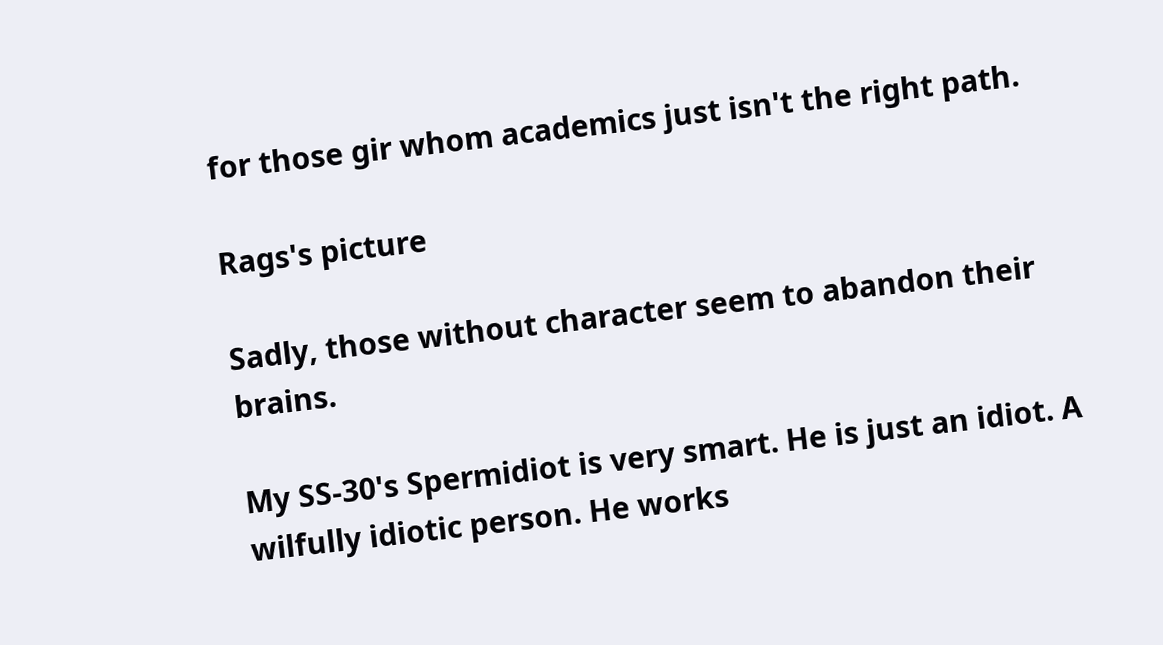for those gir whom academics just isn't the right path.

Rags's picture

Sadly, those without character seem to abandon their brains.

My SS-30's Spermidiot is very smart. He is just an idiot. A wilfully idiotic person. He works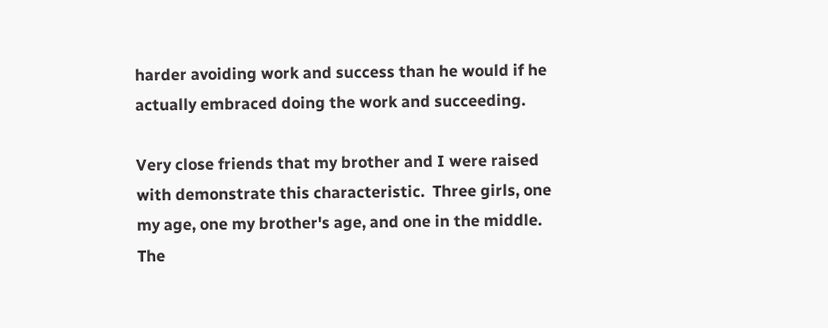harder avoiding work and success than he would if he actually embraced doing the work and succeeding.

Very close friends that my brother and I were raised with demonstrate this characteristic.  Three girls, one my age, one my brother's age, and one in the middle. The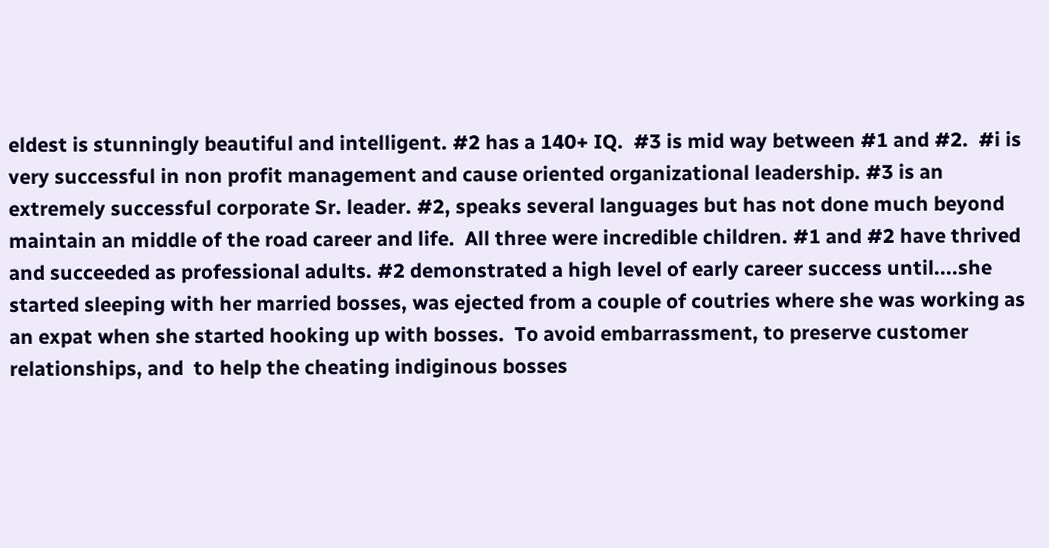eldest is stunningly beautiful and intelligent. #2 has a 140+ IQ.  #3 is mid way between #1 and #2.  #i is very successful in non profit management and cause oriented organizational leadership. #3 is an extremely successful corporate Sr. leader. #2, speaks several languages but has not done much beyond maintain an middle of the road career and life.  All three were incredible children. #1 and #2 have thrived and succeeded as professional adults. #2 demonstrated a high level of early career success until....she started sleeping with her married bosses, was ejected from a couple of coutries where she was working as an expat when she started hooking up with bosses.  To avoid embarrassment, to preserve customer relationships, and  to help the cheating indiginous bosses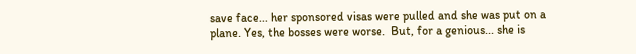save face... her sponsored visas were pulled and she was put on a plane. Yes, the bosses were worse.  But, for a genious... she is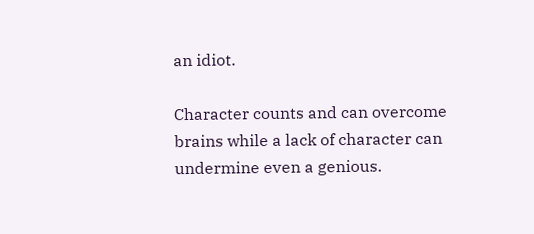an idiot.

Character counts and can overcome brains while a lack of character can undermine even a genious.